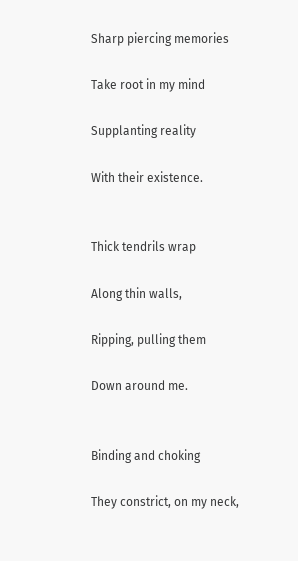Sharp piercing memories

Take root in my mind

Supplanting reality

With their existence.


Thick tendrils wrap

Along thin walls,

Ripping, pulling them

Down around me.


Binding and choking

They constrict, on my neck,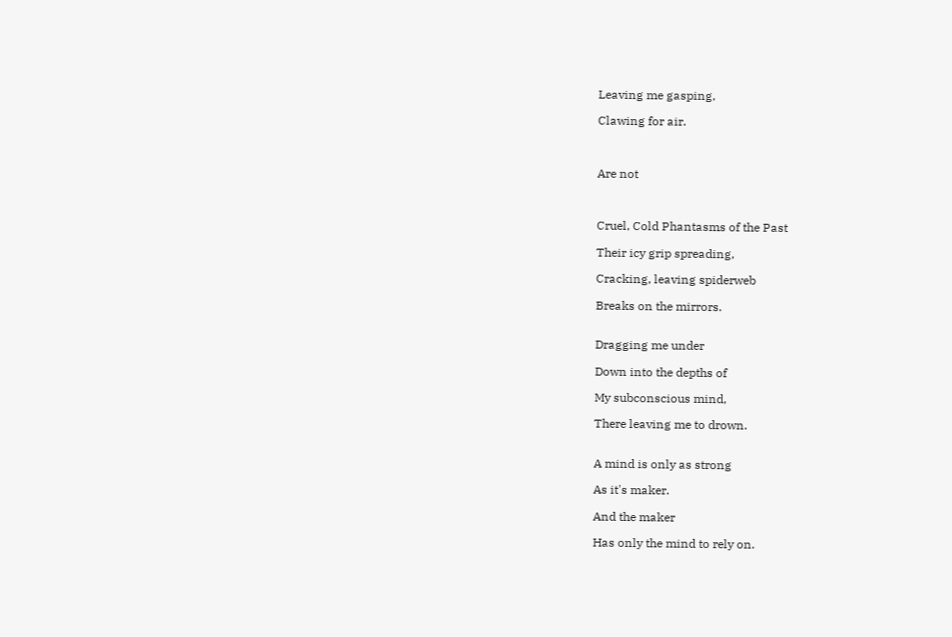Leaving me gasping,

Clawing for air.



Are not



Cruel, Cold Phantasms of the Past

Their icy grip spreading,

Cracking, leaving spiderweb

Breaks on the mirrors.


Dragging me under

Down into the depths of

My subconscious mind,

There leaving me to drown.


A mind is only as strong

As it's maker.

And the maker

Has only the mind to rely on.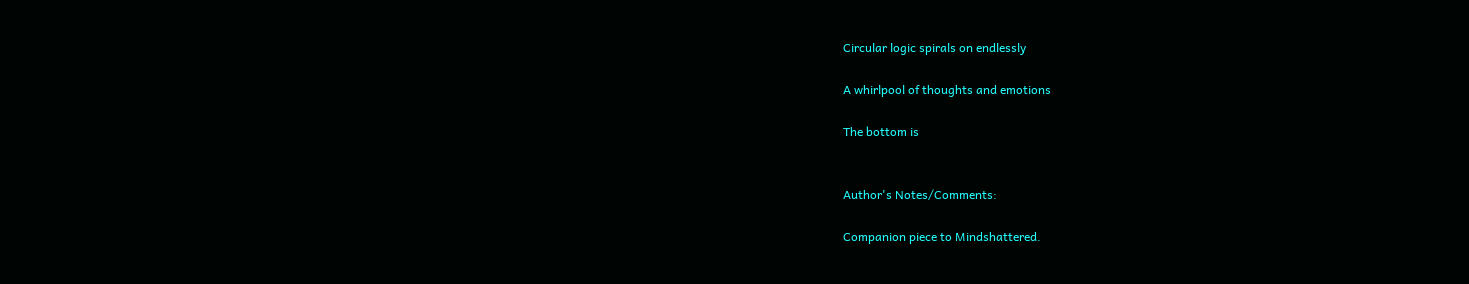Circular logic spirals on endlessly

A whirlpool of thoughts and emotions

The bottom is


Author's Notes/Comments:

Companion piece to Mindshattered.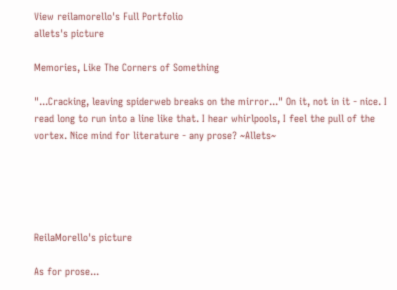View reilamorello's Full Portfolio
allets's picture

Memories, Like The Corners of Something

"...Cracking, leaving spiderweb breaks on the mirror..." On it, not in it - nice. I read long to run into a line like that. I hear whirlpools, I feel the pull of the vortex. Nice mind for literature - any prose? ~Allets~





ReilaMorello's picture

As for prose...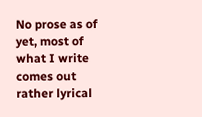No prose as of yet, most of what I write comes out rather lyrical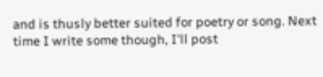and is thusly better suited for poetry or song. Next time I write some though, I'll post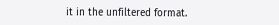it in the unfiltered format.